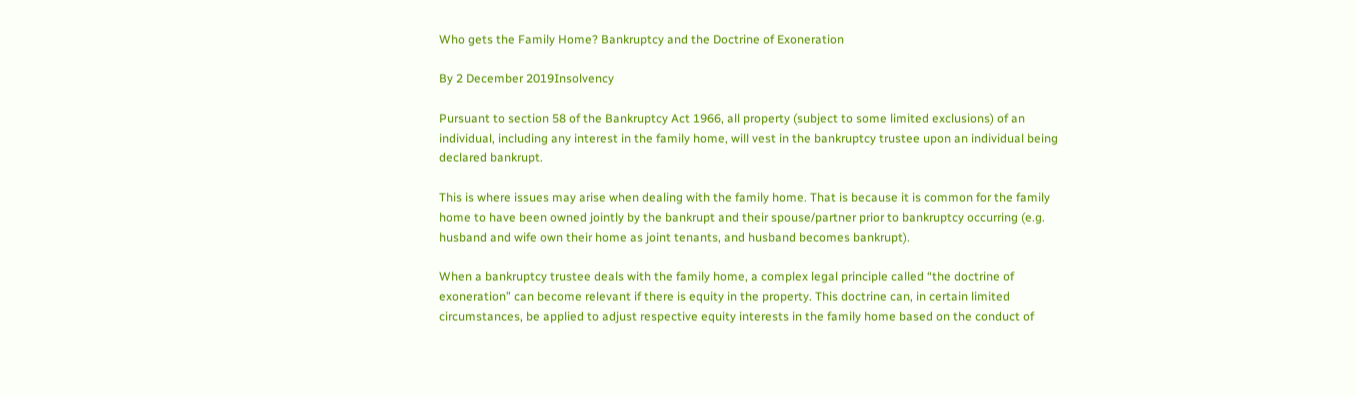Who gets the Family Home? Bankruptcy and the Doctrine of Exoneration

By 2 December 2019Insolvency

Pursuant to section 58 of the Bankruptcy Act 1966, all property (subject to some limited exclusions) of an individual, including any interest in the family home, will vest in the bankruptcy trustee upon an individual being declared bankrupt.

This is where issues may arise when dealing with the family home. That is because it is common for the family home to have been owned jointly by the bankrupt and their spouse/partner prior to bankruptcy occurring (e.g. husband and wife own their home as joint tenants, and husband becomes bankrupt).

When a bankruptcy trustee deals with the family home, a complex legal principle called “the doctrine of exoneration” can become relevant if there is equity in the property. This doctrine can, in certain limited circumstances, be applied to adjust respective equity interests in the family home based on the conduct of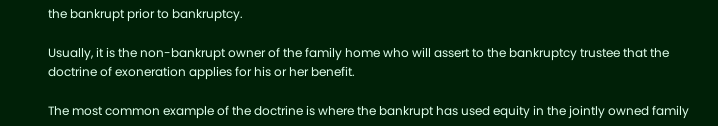the bankrupt prior to bankruptcy.

Usually, it is the non-bankrupt owner of the family home who will assert to the bankruptcy trustee that the doctrine of exoneration applies for his or her benefit.

The most common example of the doctrine is where the bankrupt has used equity in the jointly owned family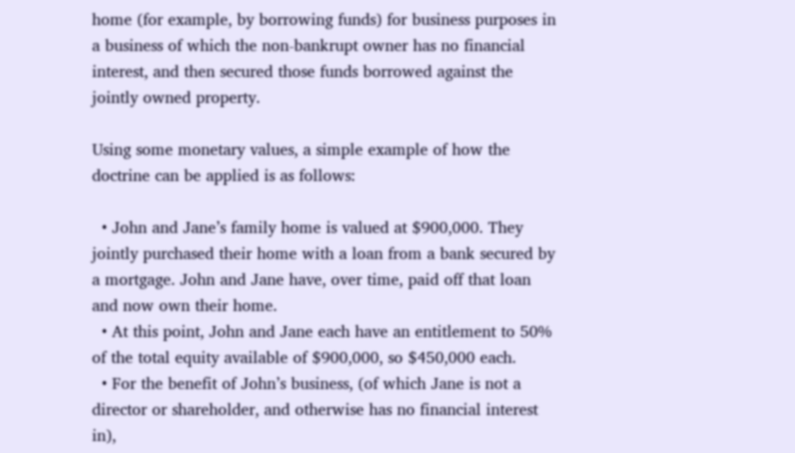home (for example, by borrowing funds) for business purposes in a business of which the non-bankrupt owner has no financial interest, and then secured those funds borrowed against the jointly owned property.

Using some monetary values, a simple example of how the doctrine can be applied is as follows:

  • John and Jane’s family home is valued at $900,000. They jointly purchased their home with a loan from a bank secured by a mortgage. John and Jane have, over time, paid off that loan and now own their home.
  • At this point, John and Jane each have an entitlement to 50% of the total equity available of $900,000, so $450,000 each.
  • For the benefit of John’s business, (of which Jane is not a director or shareholder, and otherwise has no financial interest in),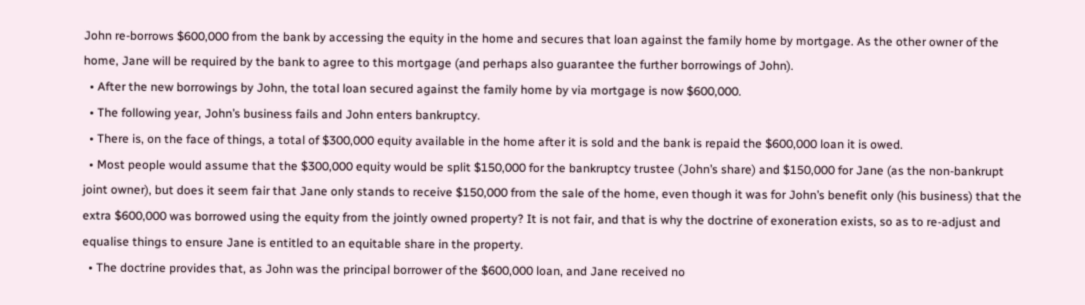John re-borrows $600,000 from the bank by accessing the equity in the home and secures that loan against the family home by mortgage. As the other owner of the home, Jane will be required by the bank to agree to this mortgage (and perhaps also guarantee the further borrowings of John).
  • After the new borrowings by John, the total loan secured against the family home by via mortgage is now $600,000.
  • The following year, John’s business fails and John enters bankruptcy.
  • There is, on the face of things, a total of $300,000 equity available in the home after it is sold and the bank is repaid the $600,000 loan it is owed.
  • Most people would assume that the $300,000 equity would be split $150,000 for the bankruptcy trustee (John’s share) and $150,000 for Jane (as the non-bankrupt joint owner), but does it seem fair that Jane only stands to receive $150,000 from the sale of the home, even though it was for John’s benefit only (his business) that the extra $600,000 was borrowed using the equity from the jointly owned property? It is not fair, and that is why the doctrine of exoneration exists, so as to re-adjust and equalise things to ensure Jane is entitled to an equitable share in the property.
  • The doctrine provides that, as John was the principal borrower of the $600,000 loan, and Jane received no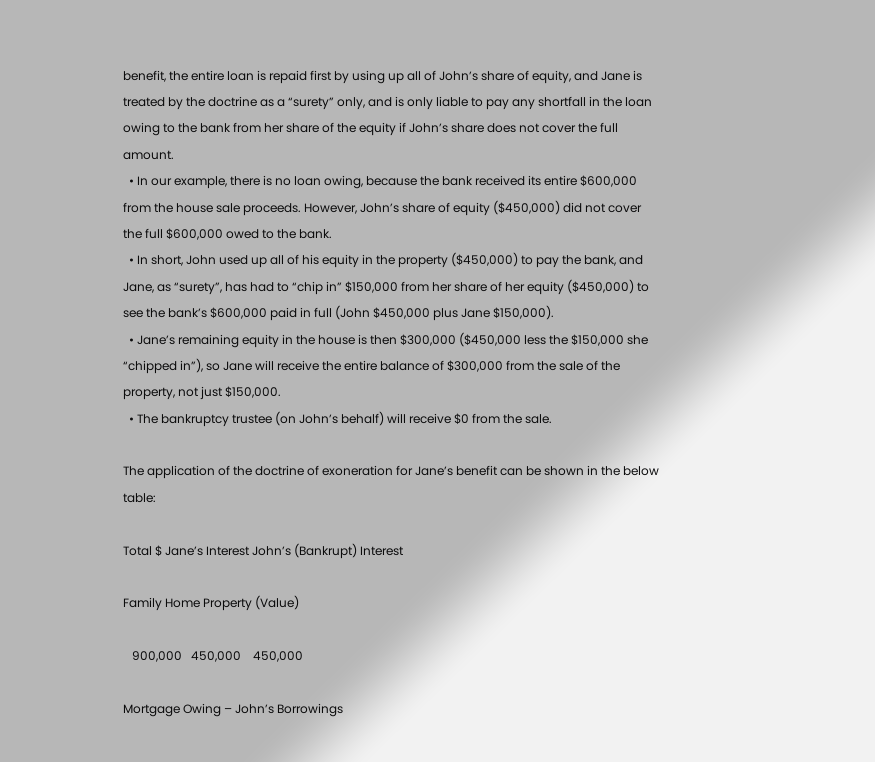benefit, the entire loan is repaid first by using up all of John’s share of equity, and Jane is treated by the doctrine as a “surety” only, and is only liable to pay any shortfall in the loan owing to the bank from her share of the equity if John’s share does not cover the full amount.
  • In our example, there is no loan owing, because the bank received its entire $600,000 from the house sale proceeds. However, John’s share of equity ($450,000) did not cover the full $600,000 owed to the bank.
  • In short, John used up all of his equity in the property ($450,000) to pay the bank, and Jane, as “surety”, has had to “chip in” $150,000 from her share of her equity ($450,000) to see the bank’s $600,000 paid in full (John $450,000 plus Jane $150,000).
  • Jane’s remaining equity in the house is then $300,000 ($450,000 less the $150,000 she “chipped in”), so Jane will receive the entire balance of $300,000 from the sale of the property, not just $150,000.
  • The bankruptcy trustee (on John’s behalf) will receive $0 from the sale.

The application of the doctrine of exoneration for Jane’s benefit can be shown in the below table:

Total $ Jane’s Interest John’s (Bankrupt) Interest

Family Home Property (Value)

   900,000   450,000    450,000

Mortgage Owing – John’s Borrowings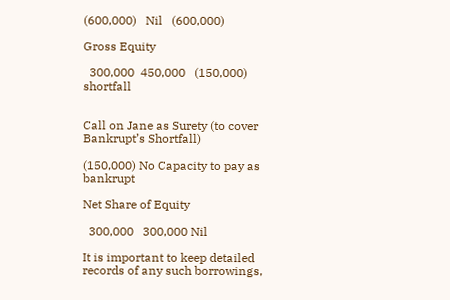(600,000)   Nil   (600,000)

Gross Equity

  300,000  450,000   (150,000) shortfall


Call on Jane as Surety (to cover Bankrupt’s Shortfall)

(150,000) No Capacity to pay as bankrupt

Net Share of Equity

  300,000   300,000 Nil

It is important to keep detailed records of any such borrowings,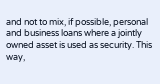and not to mix, if possible, personal and business loans where a jointly owned asset is used as security. This way,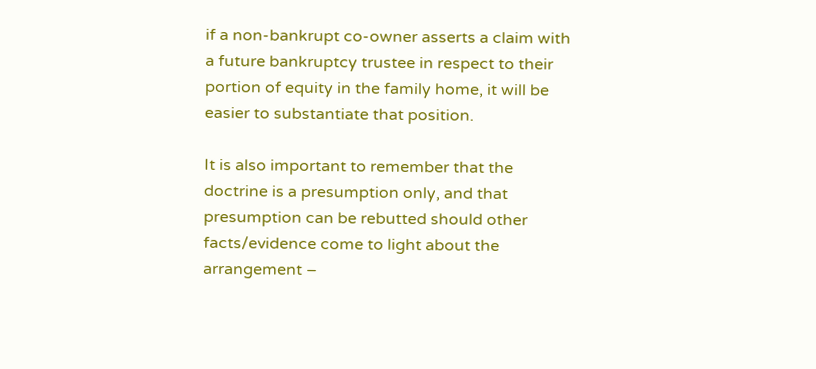if a non-bankrupt co-owner asserts a claim with a future bankruptcy trustee in respect to their portion of equity in the family home, it will be easier to substantiate that position.

It is also important to remember that the doctrine is a presumption only, and that presumption can be rebutted should other facts/evidence come to light about the arrangement –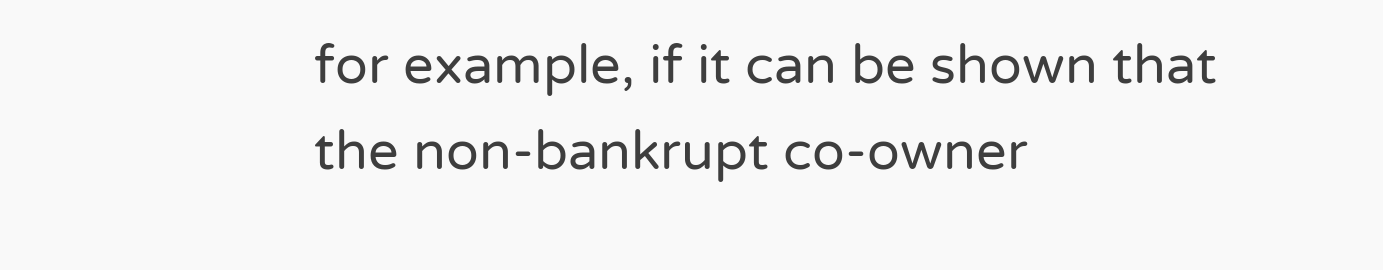for example, if it can be shown that the non-bankrupt co-owner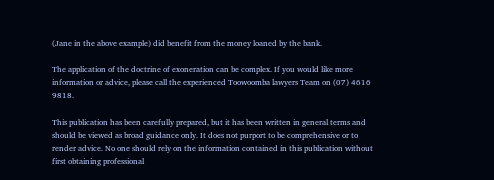(Jane in the above example) did benefit from the money loaned by the bank.

The application of the doctrine of exoneration can be complex. If you would like more information or advice, please call the experienced Toowoomba lawyers Team on (07) 4616 9818.

This publication has been carefully prepared, but it has been written in general terms and should be viewed as broad guidance only. It does not purport to be comprehensive or to render advice. No one should rely on the information contained in this publication without first obtaining professional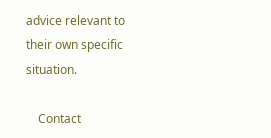advice relevant to their own specific situation.

    Contact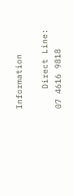Information

    Direct Line: 07 4616 9818